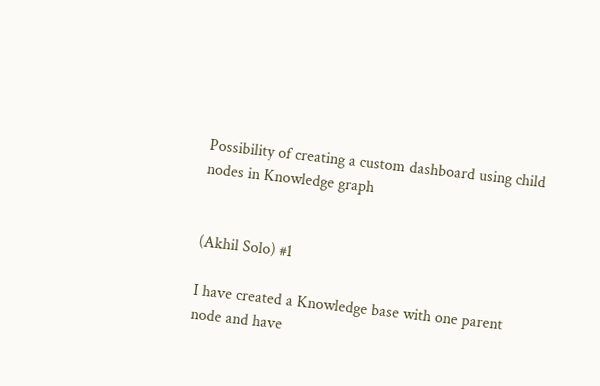Possibility of creating a custom dashboard using child nodes in Knowledge graph


(Akhil Solo) #1

I have created a Knowledge base with one parent node and have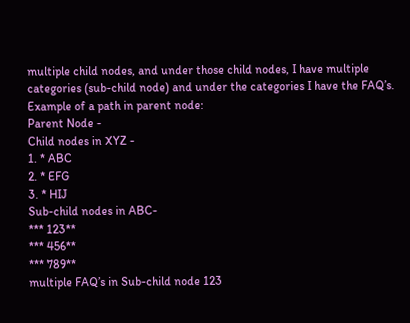multiple child nodes, and under those child nodes, I have multiple categories (sub-child node) and under the categories I have the FAQ’s.
Example of a path in parent node:
Parent Node -
Child nodes in XYZ -
1. * ABC
2. * EFG
3. * HIJ
Sub-child nodes in ABC-
*** 123**
*** 456**
*** 789**
multiple FAQ’s in Sub-child node 123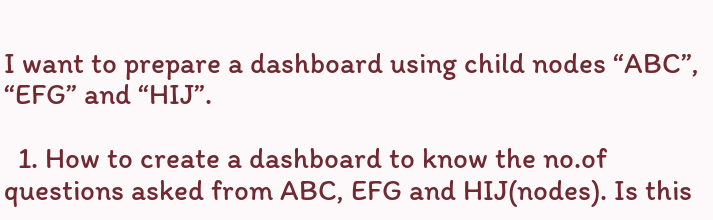I want to prepare a dashboard using child nodes “ABC”, “EFG” and “HIJ”.

  1. How to create a dashboard to know the no.of questions asked from ABC, EFG and HIJ(nodes). Is this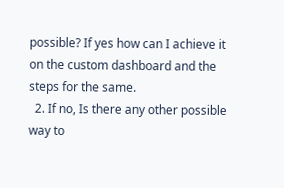possible? If yes how can I achieve it on the custom dashboard and the steps for the same.
  2. If no, Is there any other possible way to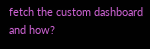fetch the custom dashboard and how?